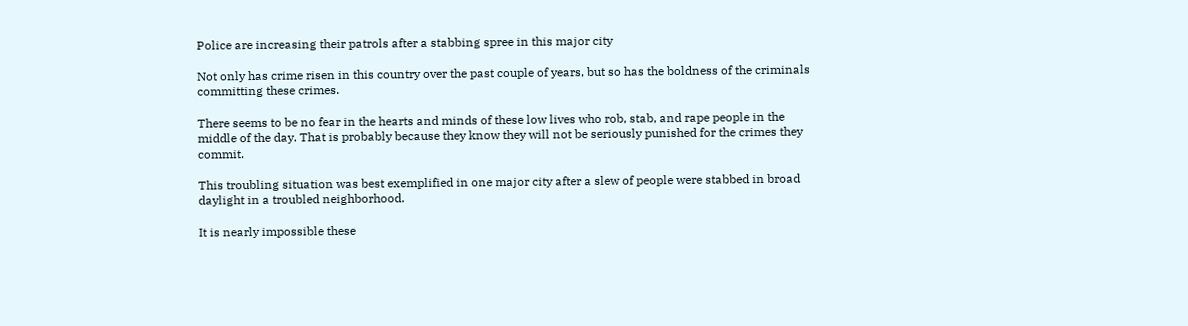Police are increasing their patrols after a stabbing spree in this major city

Not only has crime risen in this country over the past couple of years, but so has the boldness of the criminals committing these crimes.

There seems to be no fear in the hearts and minds of these low lives who rob, stab, and rape people in the middle of the day. That is probably because they know they will not be seriously punished for the crimes they commit.

This troubling situation was best exemplified in one major city after a slew of people were stabbed in broad daylight in a troubled neighborhood.

It is nearly impossible these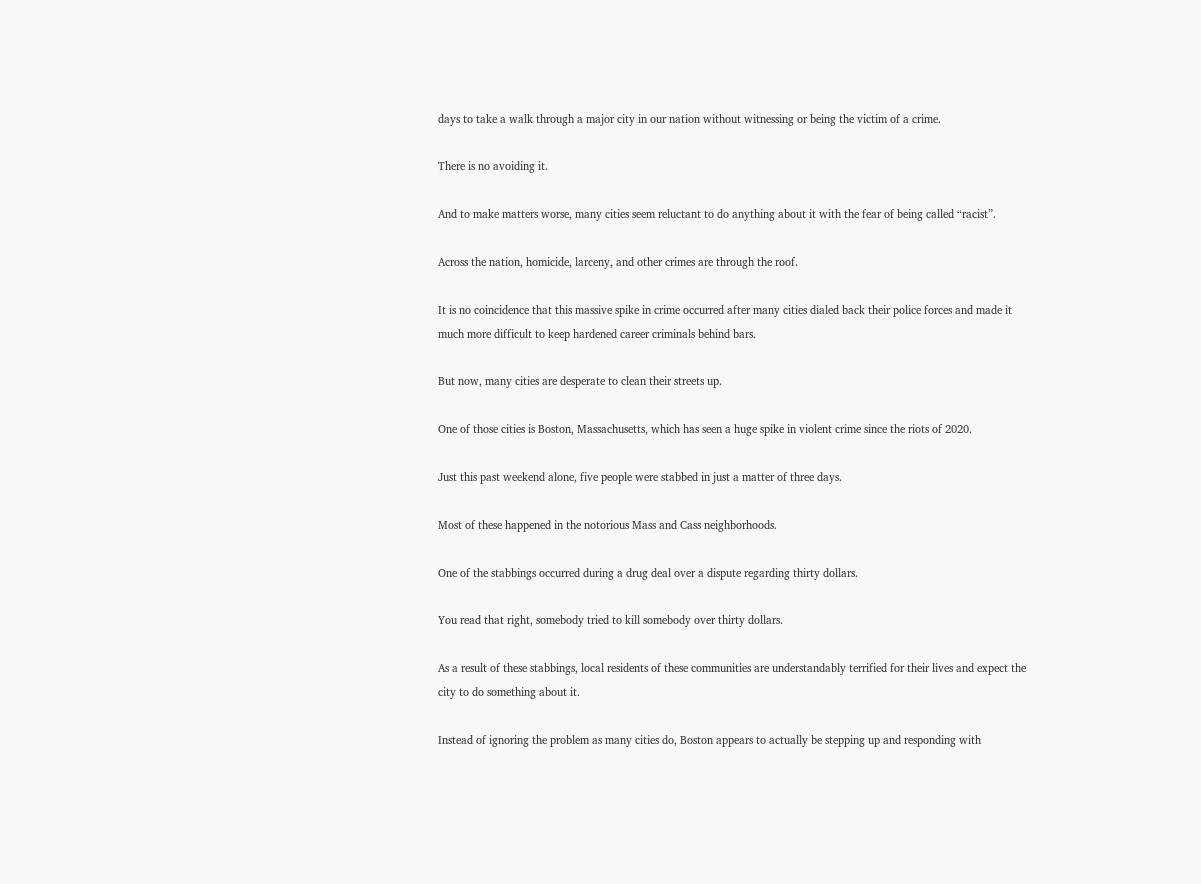days to take a walk through a major city in our nation without witnessing or being the victim of a crime.

There is no avoiding it.

And to make matters worse, many cities seem reluctant to do anything about it with the fear of being called “racist”.

Across the nation, homicide, larceny, and other crimes are through the roof.

It is no coincidence that this massive spike in crime occurred after many cities dialed back their police forces and made it much more difficult to keep hardened career criminals behind bars.

But now, many cities are desperate to clean their streets up.

One of those cities is Boston, Massachusetts, which has seen a huge spike in violent crime since the riots of 2020.

Just this past weekend alone, five people were stabbed in just a matter of three days.

Most of these happened in the notorious Mass and Cass neighborhoods.

One of the stabbings occurred during a drug deal over a dispute regarding thirty dollars.

You read that right, somebody tried to kill somebody over thirty dollars.

As a result of these stabbings, local residents of these communities are understandably terrified for their lives and expect the city to do something about it.

Instead of ignoring the problem as many cities do, Boston appears to actually be stepping up and responding with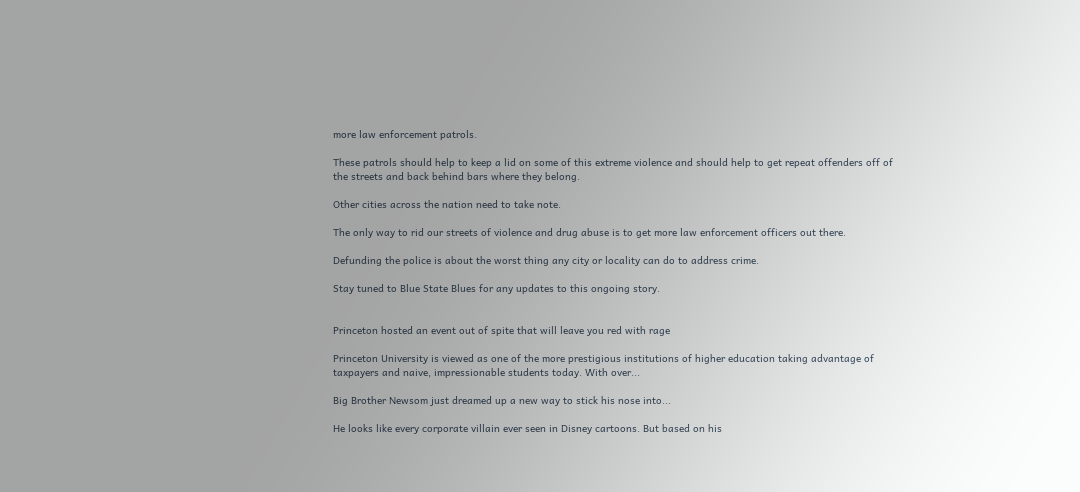more law enforcement patrols.

These patrols should help to keep a lid on some of this extreme violence and should help to get repeat offenders off of the streets and back behind bars where they belong.

Other cities across the nation need to take note.

The only way to rid our streets of violence and drug abuse is to get more law enforcement officers out there.

Defunding the police is about the worst thing any city or locality can do to address crime.

Stay tuned to Blue State Blues for any updates to this ongoing story.


Princeton hosted an event out of spite that will leave you red with rage

Princeton University is viewed as one of the more prestigious institutions of higher education taking advantage of taxpayers and naive, impressionable students today. With over...

Big Brother Newsom just dreamed up a new way to stick his nose into...

He looks like every corporate villain ever seen in Disney cartoons. But based on his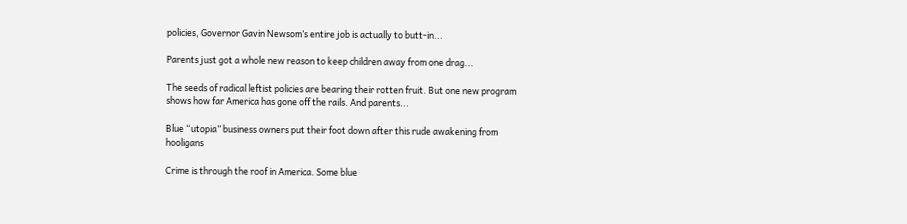policies, Governor Gavin Newsom’s entire job is actually to butt-in...

Parents just got a whole new reason to keep children away from one drag...

The seeds of radical leftist policies are bearing their rotten fruit. But one new program shows how far America has gone off the rails. And parents...

Blue “utopia” business owners put their foot down after this rude awakening from hooligans

Crime is through the roof in America. Some blue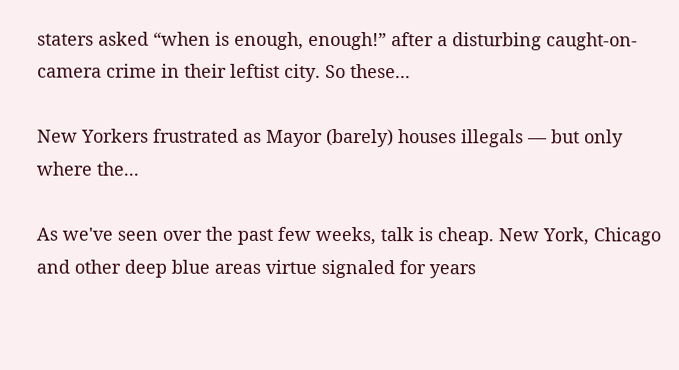staters asked “when is enough, enough!” after a disturbing caught-on-camera crime in their leftist city. So these...

New Yorkers frustrated as Mayor (barely) houses illegals — but only where the...

As we've seen over the past few weeks, talk is cheap. New York, Chicago and other deep blue areas virtue signaled for years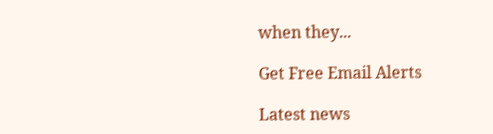when they...

Get Free Email Alerts

Latest news